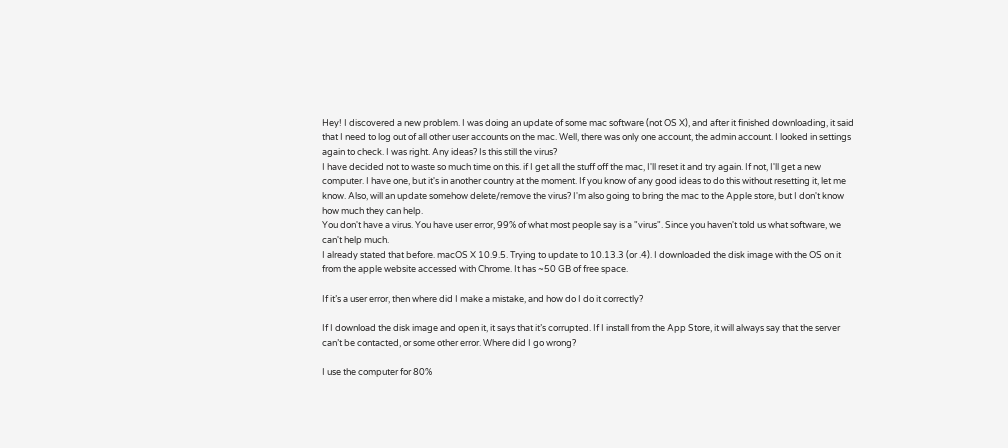Hey! I discovered a new problem. I was doing an update of some mac software (not OS X), and after it finished downloading, it said that I need to log out of all other user accounts on the mac. Well, there was only one account, the admin account. I looked in settings again to check. I was right. Any ideas? Is this still the virus?
I have decided not to waste so much time on this. if I get all the stuff off the mac, I'll reset it and try again. If not, I'll get a new computer. I have one, but it's in another country at the moment. If you know of any good ideas to do this without resetting it, let me know. Also, will an update somehow delete/remove the virus? I'm also going to bring the mac to the Apple store, but I don't know how much they can help.
You don't have a virus. You have user error, 99% of what most people say is a "virus". Since you haven't told us what software, we can't help much.
I already stated that before. macOS X 10.9.5. Trying to update to 10.13.3 (or .4). I downloaded the disk image with the OS on it from the apple website accessed with Chrome. It has ~50 GB of free space.

If it’s a user error, then where did I make a mistake, and how do I do it correctly?

If I download the disk image and open it, it says that it’s corrupted. If I install from the App Store, it will always say that the server can’t be contacted, or some other error. Where did I go wrong?

I use the computer for 80%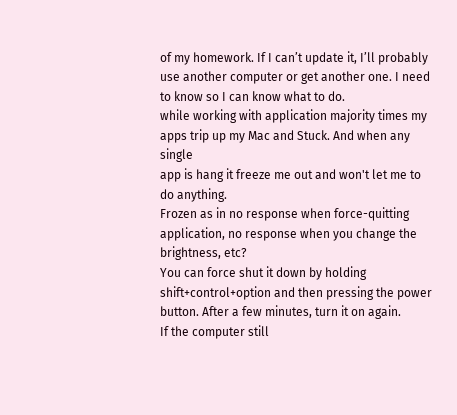of my homework. If I can’t update it, I’ll probably use another computer or get another one. I need to know so I can know what to do.
while working with application majority times my apps trip up my Mac and Stuck. And when any single
app is hang it freeze me out and won't let me to do anything.
Frozen as in no response when force-quitting application, no response when you change the brightness, etc?
You can force shut it down by holding shift+control+option and then pressing the power button. After a few minutes, turn it on again.
If the computer still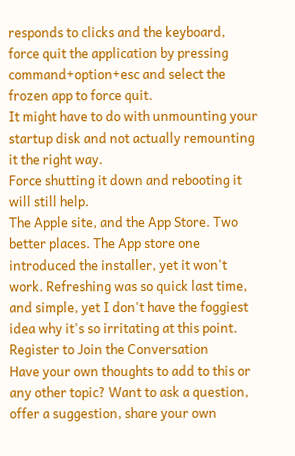responds to clicks and the keyboard, force quit the application by pressing command+option+esc and select the frozen app to force quit.
It might have to do with unmounting your startup disk and not actually remounting it the right way.
Force shutting it down and rebooting it will still help.
The Apple site, and the App Store. Two better places. The App store one introduced the installer, yet it won't work. Refreshing was so quick last time, and simple, yet I don't have the foggiest idea why it's so irritating at this point.
Register to Join the Conversation
Have your own thoughts to add to this or any other topic? Want to ask a question, offer a suggestion, share your own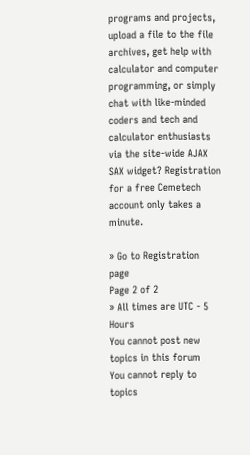programs and projects, upload a file to the file archives, get help with calculator and computer programming, or simply chat with like-minded coders and tech and calculator enthusiasts via the site-wide AJAX SAX widget? Registration for a free Cemetech account only takes a minute.

» Go to Registration page
Page 2 of 2
» All times are UTC - 5 Hours
You cannot post new topics in this forum
You cannot reply to topics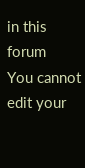in this forum
You cannot edit your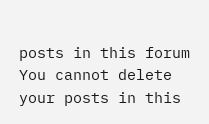posts in this forum
You cannot delete your posts in this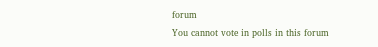forum
You cannot vote in polls in this forum